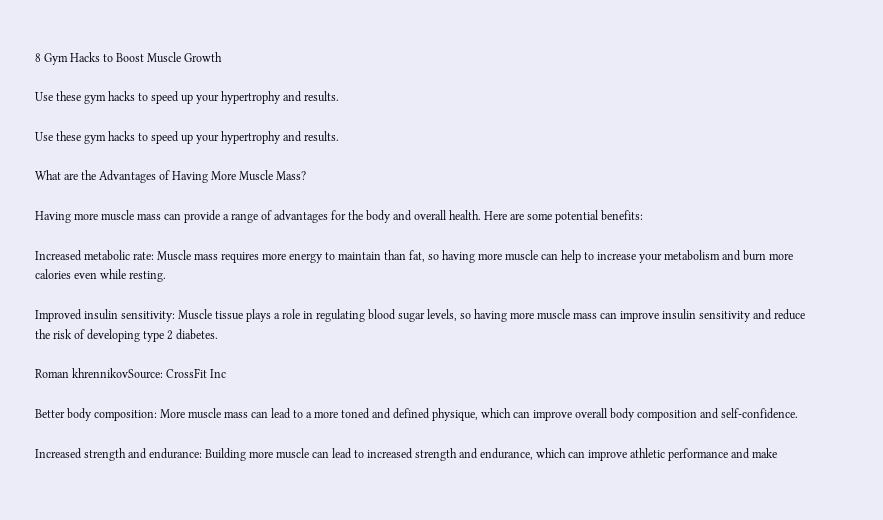8 Gym Hacks to Boost Muscle Growth

Use these gym hacks to speed up your hypertrophy and results.

Use these gym hacks to speed up your hypertrophy and results.

What are the Advantages of Having More Muscle Mass?

Having more muscle mass can provide a range of advantages for the body and overall health. Here are some potential benefits:

Increased metabolic rate: Muscle mass requires more energy to maintain than fat, so having more muscle can help to increase your metabolism and burn more calories even while resting.

Improved insulin sensitivity: Muscle tissue plays a role in regulating blood sugar levels, so having more muscle mass can improve insulin sensitivity and reduce the risk of developing type 2 diabetes.

Roman khrennikovSource: CrossFit Inc

Better body composition: More muscle mass can lead to a more toned and defined physique, which can improve overall body composition and self-confidence.

Increased strength and endurance: Building more muscle can lead to increased strength and endurance, which can improve athletic performance and make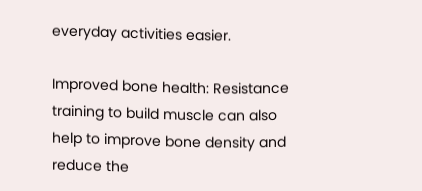everyday activities easier.

Improved bone health: Resistance training to build muscle can also help to improve bone density and reduce the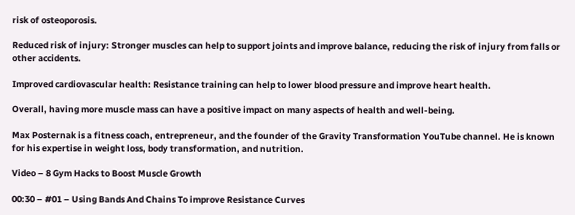risk of osteoporosis.

Reduced risk of injury: Stronger muscles can help to support joints and improve balance, reducing the risk of injury from falls or other accidents.

Improved cardiovascular health: Resistance training can help to lower blood pressure and improve heart health.

Overall, having more muscle mass can have a positive impact on many aspects of health and well-being.

Max Posternak is a fitness coach, entrepreneur, and the founder of the Gravity Transformation YouTube channel. He is known for his expertise in weight loss, body transformation, and nutrition.

Video – 8 Gym Hacks to Boost Muscle Growth

00:30 – #01 – Using Bands And Chains To improve Resistance Curves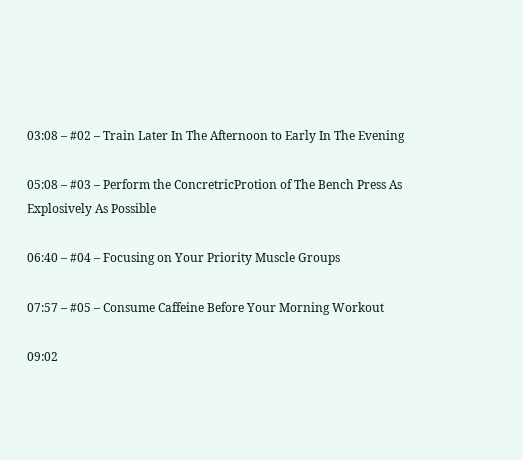03:08 – #02 – Train Later In The Afternoon to Early In The Evening

05:08 – #03 – Perform the ConcretricProtion of The Bench Press As Explosively As Possible

06:40 – #04 – Focusing on Your Priority Muscle Groups

07:57 – #05 – Consume Caffeine Before Your Morning Workout

09:02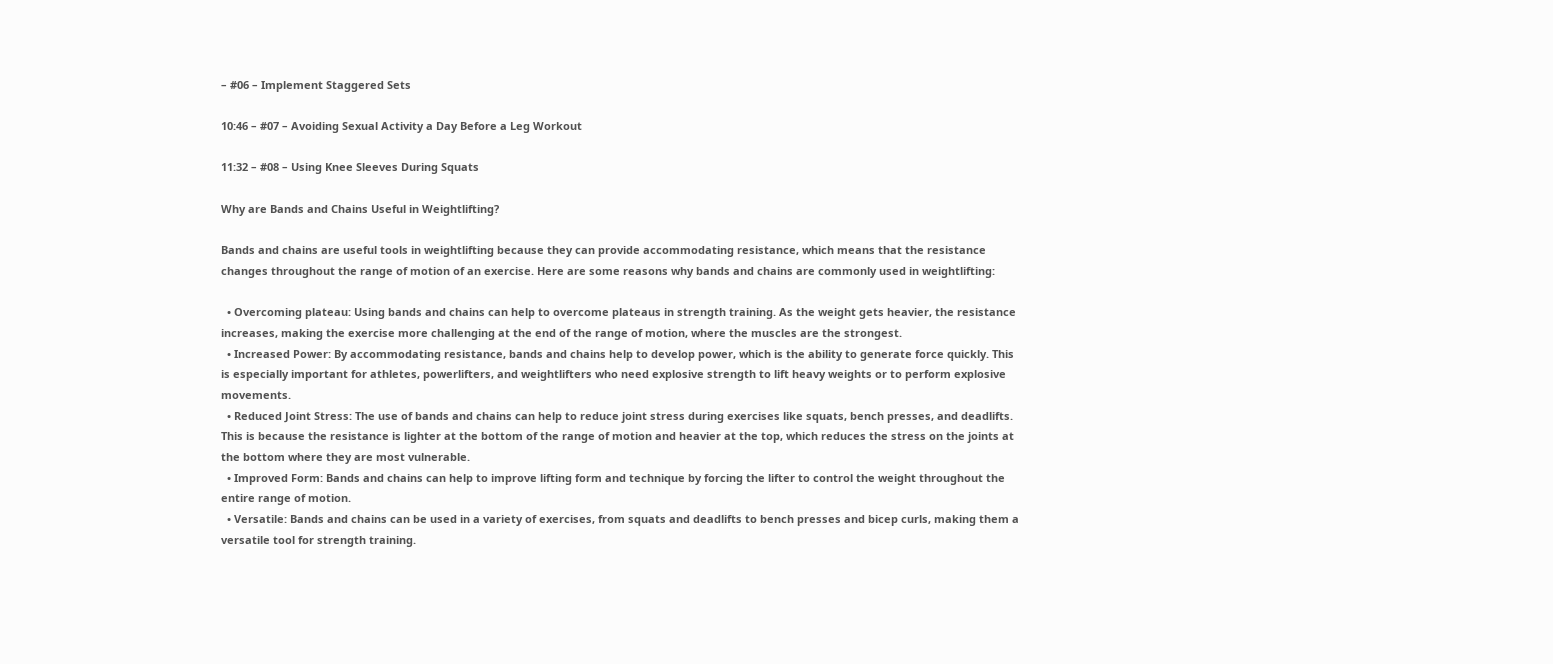– #06 – Implement Staggered Sets

10:46 – #07 – Avoiding Sexual Activity a Day Before a Leg Workout

11:32 – #08 – Using Knee Sleeves During Squats

Why are Bands and Chains Useful in Weightlifting?

Bands and chains are useful tools in weightlifting because they can provide accommodating resistance, which means that the resistance changes throughout the range of motion of an exercise. Here are some reasons why bands and chains are commonly used in weightlifting:

  • Overcoming plateau: Using bands and chains can help to overcome plateaus in strength training. As the weight gets heavier, the resistance increases, making the exercise more challenging at the end of the range of motion, where the muscles are the strongest.
  • Increased Power: By accommodating resistance, bands and chains help to develop power, which is the ability to generate force quickly. This is especially important for athletes, powerlifters, and weightlifters who need explosive strength to lift heavy weights or to perform explosive movements.
  • Reduced Joint Stress: The use of bands and chains can help to reduce joint stress during exercises like squats, bench presses, and deadlifts. This is because the resistance is lighter at the bottom of the range of motion and heavier at the top, which reduces the stress on the joints at the bottom where they are most vulnerable.
  • Improved Form: Bands and chains can help to improve lifting form and technique by forcing the lifter to control the weight throughout the entire range of motion.
  • Versatile: Bands and chains can be used in a variety of exercises, from squats and deadlifts to bench presses and bicep curls, making them a versatile tool for strength training.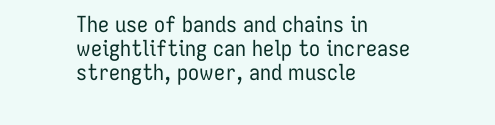The use of bands and chains in weightlifting can help to increase strength, power, and muscle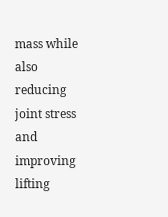mass while also reducing joint stress and improving lifting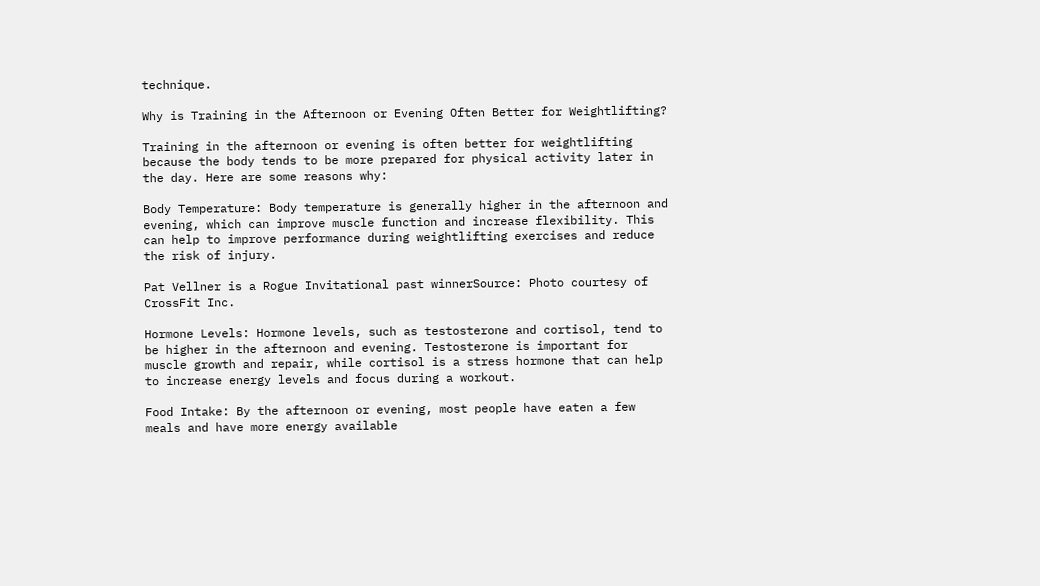technique.

Why is Training in the Afternoon or Evening Often Better for Weightlifting?

Training in the afternoon or evening is often better for weightlifting because the body tends to be more prepared for physical activity later in the day. Here are some reasons why:

Body Temperature: Body temperature is generally higher in the afternoon and evening, which can improve muscle function and increase flexibility. This can help to improve performance during weightlifting exercises and reduce the risk of injury.

Pat Vellner is a Rogue Invitational past winnerSource: Photo courtesy of CrossFit Inc.

Hormone Levels: Hormone levels, such as testosterone and cortisol, tend to be higher in the afternoon and evening. Testosterone is important for muscle growth and repair, while cortisol is a stress hormone that can help to increase energy levels and focus during a workout.

Food Intake: By the afternoon or evening, most people have eaten a few meals and have more energy available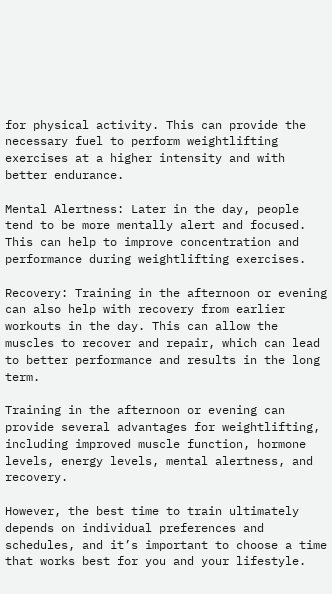for physical activity. This can provide the necessary fuel to perform weightlifting exercises at a higher intensity and with better endurance.

Mental Alertness: Later in the day, people tend to be more mentally alert and focused. This can help to improve concentration and performance during weightlifting exercises.

Recovery: Training in the afternoon or evening can also help with recovery from earlier workouts in the day. This can allow the muscles to recover and repair, which can lead to better performance and results in the long term.

Training in the afternoon or evening can provide several advantages for weightlifting, including improved muscle function, hormone levels, energy levels, mental alertness, and recovery.

However, the best time to train ultimately depends on individual preferences and schedules, and it’s important to choose a time that works best for you and your lifestyle.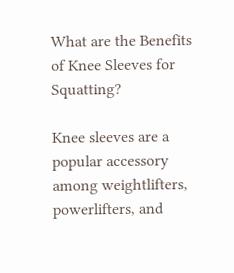What are the Benefits of Knee Sleeves for Squatting?

Knee sleeves are a popular accessory among weightlifters, powerlifters, and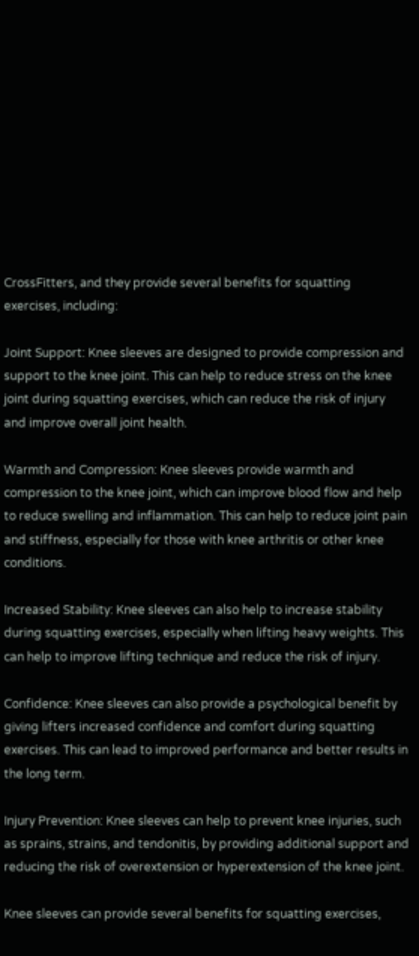CrossFitters, and they provide several benefits for squatting exercises, including:

Joint Support: Knee sleeves are designed to provide compression and support to the knee joint. This can help to reduce stress on the knee joint during squatting exercises, which can reduce the risk of injury and improve overall joint health.

Warmth and Compression: Knee sleeves provide warmth and compression to the knee joint, which can improve blood flow and help to reduce swelling and inflammation. This can help to reduce joint pain and stiffness, especially for those with knee arthritis or other knee conditions.

Increased Stability: Knee sleeves can also help to increase stability during squatting exercises, especially when lifting heavy weights. This can help to improve lifting technique and reduce the risk of injury.

Confidence: Knee sleeves can also provide a psychological benefit by giving lifters increased confidence and comfort during squatting exercises. This can lead to improved performance and better results in the long term.

Injury Prevention: Knee sleeves can help to prevent knee injuries, such as sprains, strains, and tendonitis, by providing additional support and reducing the risk of overextension or hyperextension of the knee joint.

Knee sleeves can provide several benefits for squatting exercises,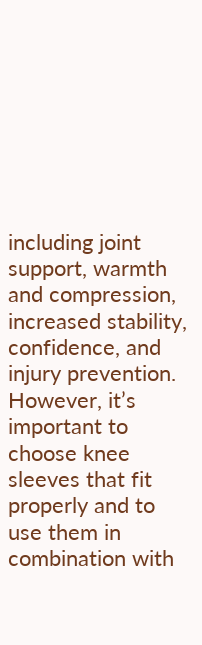including joint support, warmth and compression, increased stability, confidence, and injury prevention. However, it’s important to choose knee sleeves that fit properly and to use them in combination with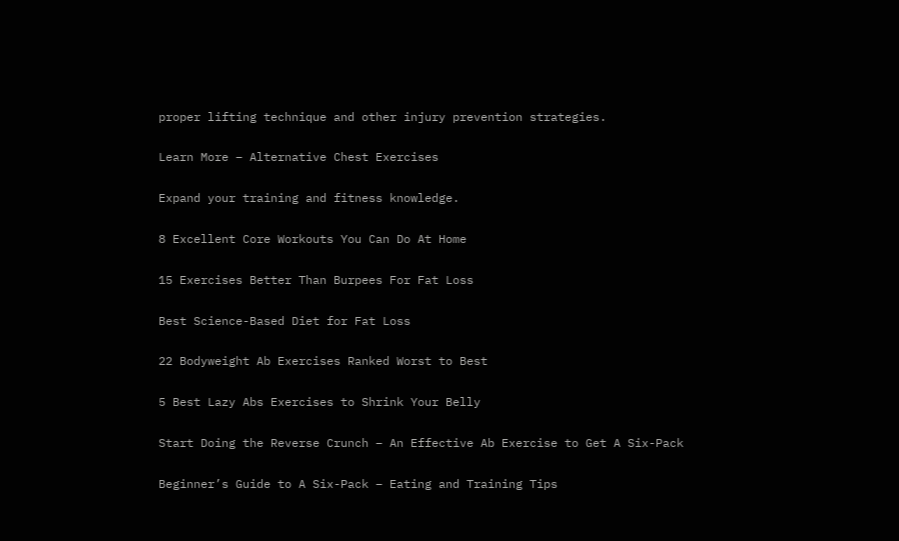proper lifting technique and other injury prevention strategies.

Learn More – Alternative Chest Exercises

Expand your training and fitness knowledge.

8 Excellent Core Workouts You Can Do At Home

15 Exercises Better Than Burpees For Fat Loss

Best Science-Based Diet for Fat Loss

22 Bodyweight Ab Exercises Ranked Worst to Best

5 Best Lazy Abs Exercises to Shrink Your Belly

Start Doing the Reverse Crunch – An Effective Ab Exercise to Get A Six-Pack

Beginner’s Guide to A Six-Pack – Eating and Training Tips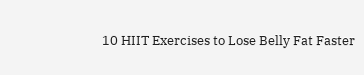10 HIIT Exercises to Lose Belly Fat Faster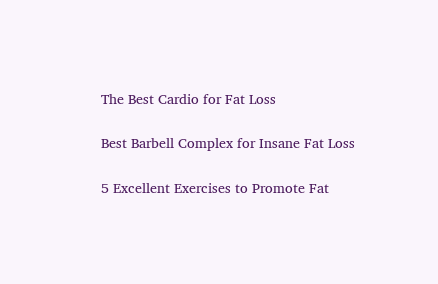The Best Cardio for Fat Loss

Best Barbell Complex for Insane Fat Loss

5 Excellent Exercises to Promote Fat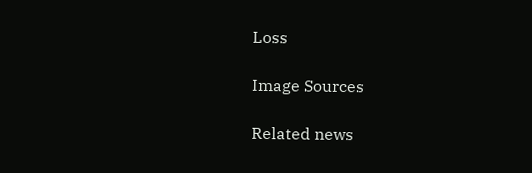Loss

Image Sources

Related news